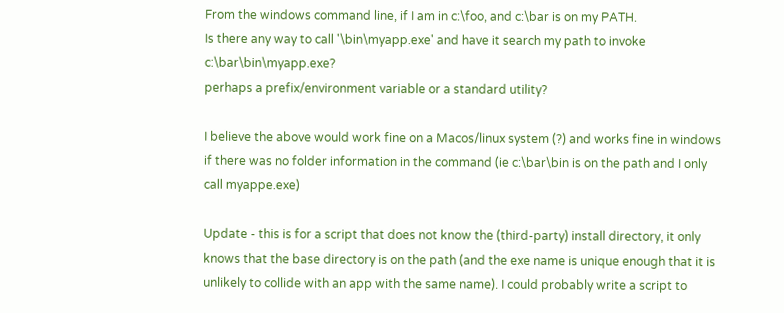From the windows command line, if I am in c:\foo, and c:\bar is on my PATH.
Is there any way to call '\bin\myapp.exe' and have it search my path to invoke c:\bar\bin\myapp.exe?
perhaps a prefix/environment variable or a standard utility?

I believe the above would work fine on a Macos/linux system (?) and works fine in windows if there was no folder information in the command (ie c:\bar\bin is on the path and I only call myappe.exe)

Update - this is for a script that does not know the (third-party) install directory, it only knows that the base directory is on the path (and the exe name is unique enough that it is unlikely to collide with an app with the same name). I could probably write a script to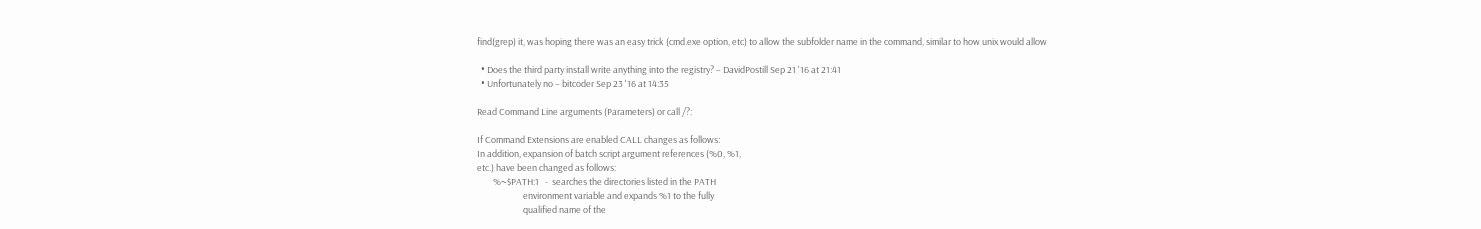find(grep) it, was hoping there was an easy trick (cmd.exe option, etc) to allow the subfolder name in the command, similar to how unix would allow

  • Does the third party install write anything into the registry? – DavidPostill Sep 21 '16 at 21:41
  • Unfortunately no – bitcoder Sep 23 '16 at 14:35

Read Command Line arguments (Parameters) or call /?:

If Command Extensions are enabled CALL changes as follows:
In addition, expansion of batch script argument references (%0, %1,
etc.) have been changed as follows:
        %~$PATH:1   -  searches the directories listed in the PATH
                       environment variable and expands %1 to the fully
                       qualified name of the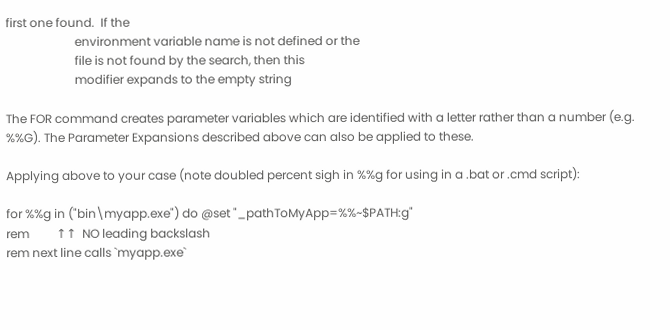first one found.  If the
                       environment variable name is not defined or the
                       file is not found by the search, then this
                       modifier expands to the empty string

The FOR command creates parameter variables which are identified with a letter rather than a number (e.g. %%G). The Parameter Expansions described above can also be applied to these.

Applying above to your case (note doubled percent sigh in %%g for using in a .bat or .cmd script):

for %%g in ("bin\myapp.exe") do @set "_pathToMyApp=%%~$PATH:g"
rem         ↑↑  NO leading backslash
rem next line calls `myapp.exe`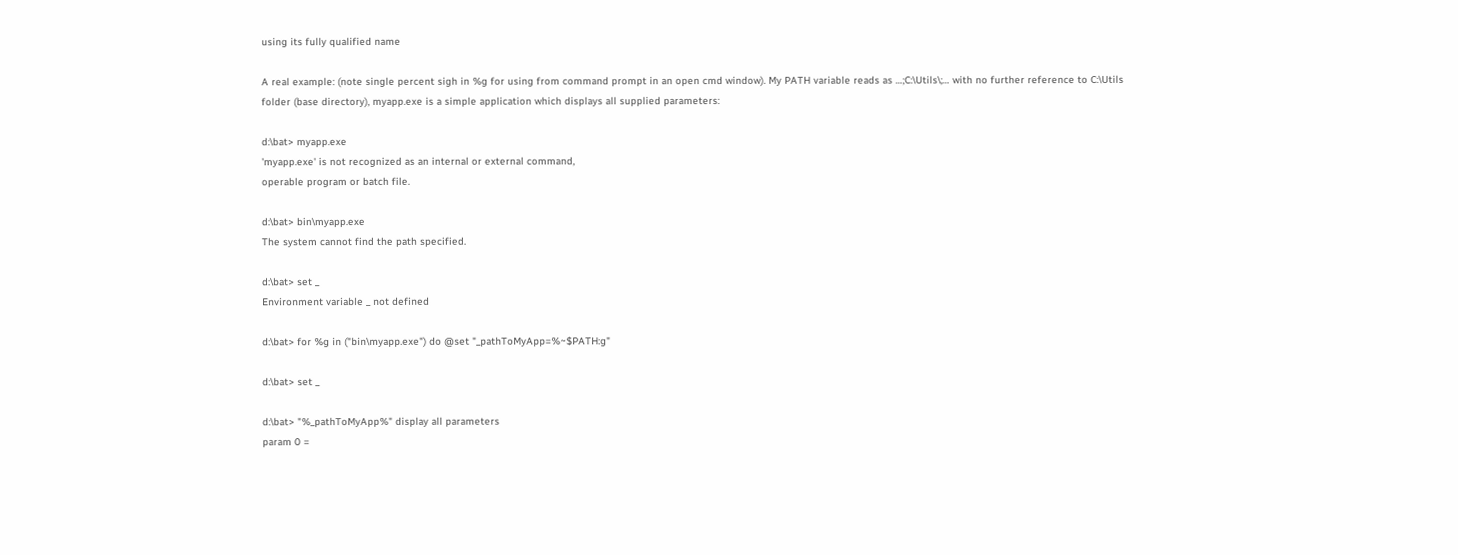using its fully qualified name

A real example: (note single percent sigh in %g for using from command prompt in an open cmd window). My PATH variable reads as …;C:\Utils\;… with no further reference to C:\Utils folder (base directory), myapp.exe is a simple application which displays all supplied parameters:

d:\bat> myapp.exe
'myapp.exe' is not recognized as an internal or external command,
operable program or batch file.

d:\bat> bin\myapp.exe
The system cannot find the path specified.

d:\bat> set _
Environment variable _ not defined

d:\bat> for %g in ("bin\myapp.exe") do @set "_pathToMyApp=%~$PATH:g"

d:\bat> set _

d:\bat> "%_pathToMyApp%" display all parameters
param 0 =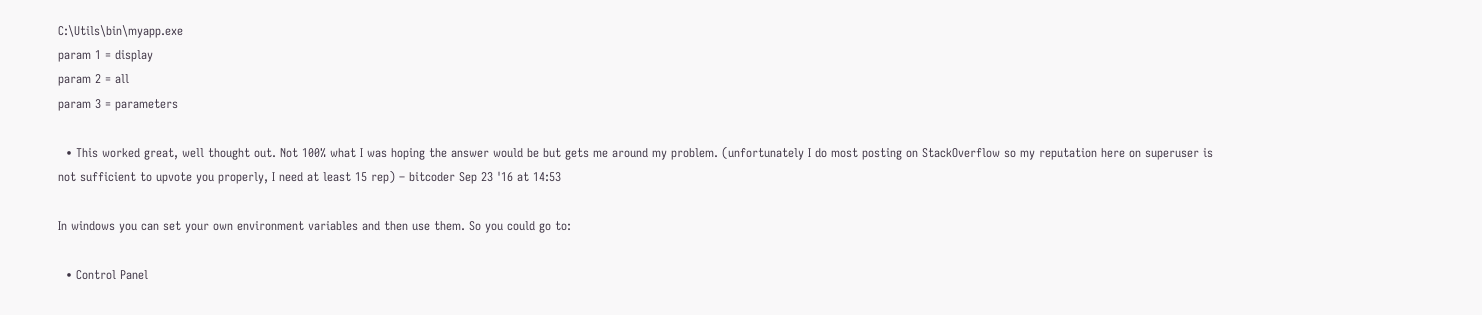C:\Utils\bin\myapp.exe
param 1 = display
param 2 = all
param 3 = parameters

  • This worked great, well thought out. Not 100% what I was hoping the answer would be but gets me around my problem. (unfortunately I do most posting on StackOverflow so my reputation here on superuser is not sufficient to upvote you properly, I need at least 15 rep) – bitcoder Sep 23 '16 at 14:53

In windows you can set your own environment variables and then use them. So you could go to:

  • Control Panel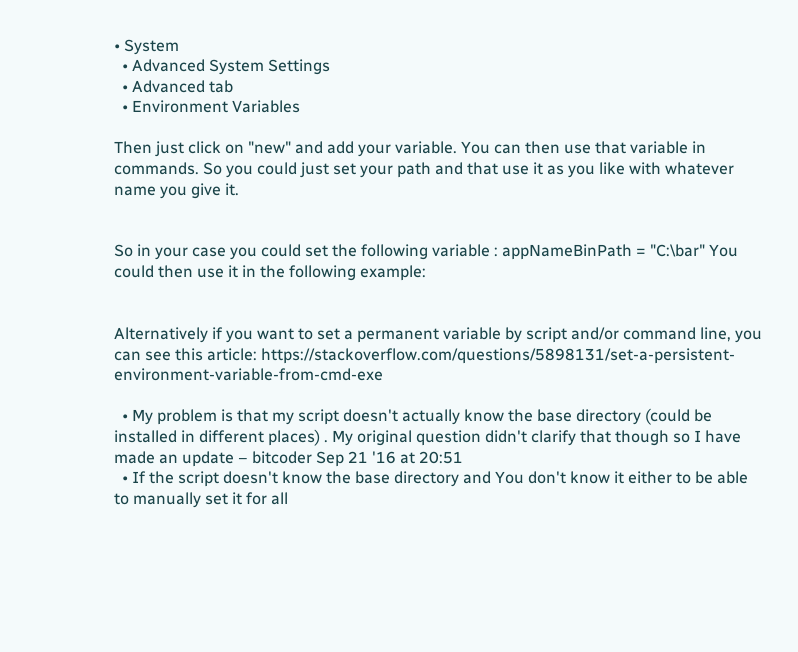• System
  • Advanced System Settings
  • Advanced tab
  • Environment Variables

Then just click on "new" and add your variable. You can then use that variable in commands. So you could just set your path and that use it as you like with whatever name you give it.


So in your case you could set the following variable : appNameBinPath = "C:\bar" You could then use it in the following example:


Alternatively if you want to set a permanent variable by script and/or command line, you can see this article: https://stackoverflow.com/questions/5898131/set-a-persistent-environment-variable-from-cmd-exe

  • My problem is that my script doesn't actually know the base directory (could be installed in different places) . My original question didn't clarify that though so I have made an update – bitcoder Sep 21 '16 at 20:51
  • If the script doesn't know the base directory and You don't know it either to be able to manually set it for all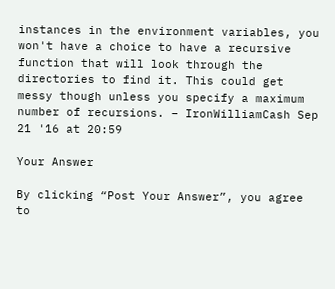instances in the environment variables, you won't have a choice to have a recursive function that will look through the directories to find it. This could get messy though unless you specify a maximum number of recursions. – IronWilliamCash Sep 21 '16 at 20:59

Your Answer

By clicking “Post Your Answer”, you agree to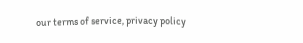our terms of service, privacy policy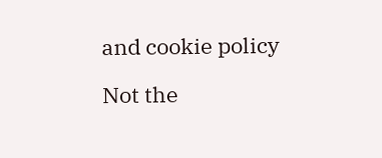and cookie policy

Not the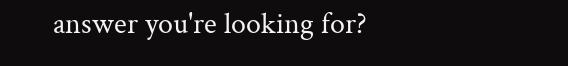answer you're looking for?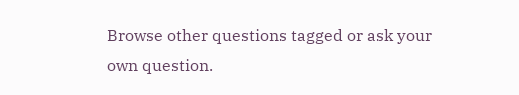Browse other questions tagged or ask your own question.